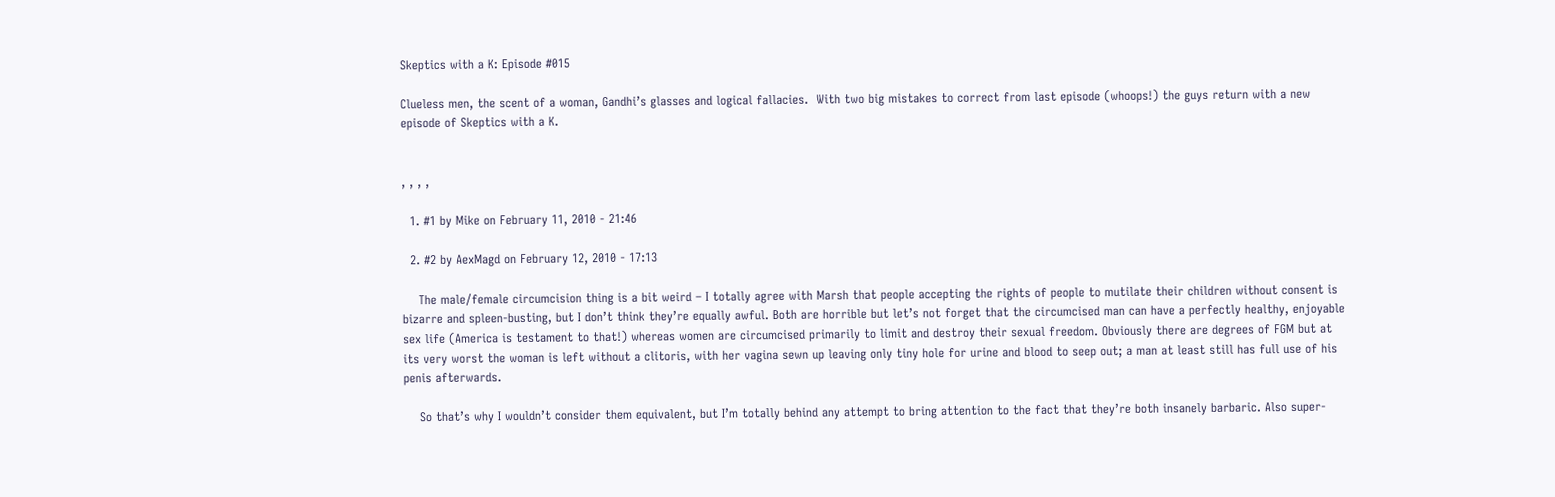Skeptics with a K: Episode #015

Clueless men, the scent of a woman, Gandhi’s glasses and logical fallacies.  With two big mistakes to correct from last episode (whoops!) the guys return with a new episode of Skeptics with a K.


, , , ,

  1. #1 by Mike on February 11, 2010 - 21:46

  2. #2 by AexMagd on February 12, 2010 - 17:13

    The male/female circumcision thing is a bit weird – I totally agree with Marsh that people accepting the rights of people to mutilate their children without consent is bizarre and spleen-busting, but I don’t think they’re equally awful. Both are horrible but let’s not forget that the circumcised man can have a perfectly healthy, enjoyable sex life (America is testament to that!) whereas women are circumcised primarily to limit and destroy their sexual freedom. Obviously there are degrees of FGM but at its very worst the woman is left without a clitoris, with her vagina sewn up leaving only tiny hole for urine and blood to seep out; a man at least still has full use of his penis afterwards.

    So that’s why I wouldn’t consider them equivalent, but I’m totally behind any attempt to bring attention to the fact that they’re both insanely barbaric. Also super-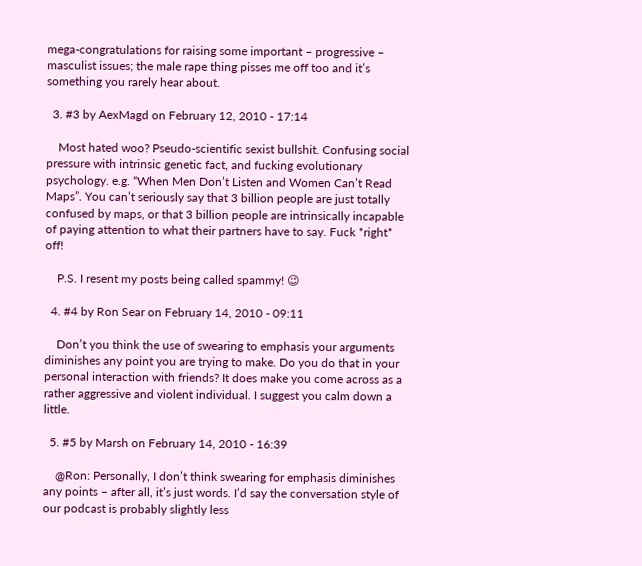mega-congratulations for raising some important – progressive – masculist issues; the male rape thing pisses me off too and it’s something you rarely hear about.

  3. #3 by AexMagd on February 12, 2010 - 17:14

    Most hated woo? Pseudo-scientific sexist bullshit. Confusing social pressure with intrinsic genetic fact, and fucking evolutionary psychology. e.g. “When Men Don’t Listen and Women Can’t Read Maps”. You can’t seriously say that 3 billion people are just totally confused by maps, or that 3 billion people are intrinsically incapable of paying attention to what their partners have to say. Fuck *right* off!

    P.S. I resent my posts being called spammy! 😉

  4. #4 by Ron Sear on February 14, 2010 - 09:11

    Don’t you think the use of swearing to emphasis your arguments diminishes any point you are trying to make. Do you do that in your personal interaction with friends? It does make you come across as a rather aggressive and violent individual. I suggest you calm down a little.

  5. #5 by Marsh on February 14, 2010 - 16:39

    @Ron: Personally, I don’t think swearing for emphasis diminishes any points – after all, it’s just words. I’d say the conversation style of our podcast is probably slightly less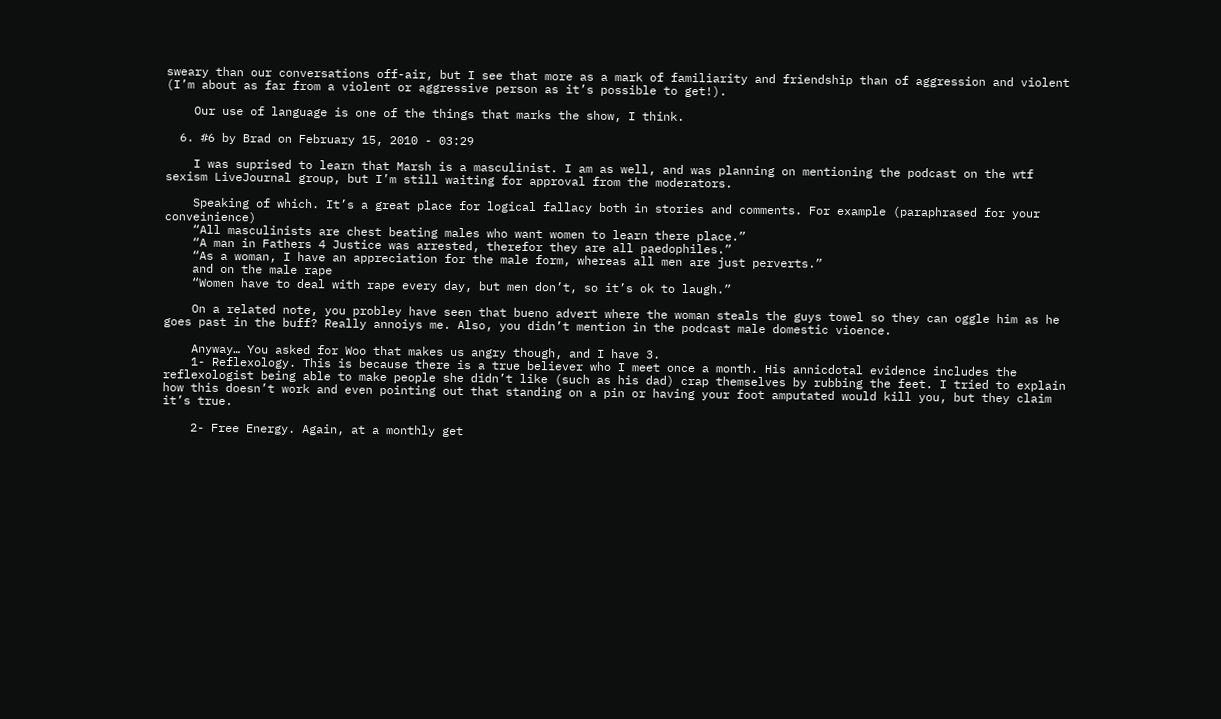sweary than our conversations off-air, but I see that more as a mark of familiarity and friendship than of aggression and violent (I’m about as far from a violent or aggressive person as it’s possible to get!).

    Our use of language is one of the things that marks the show, I think.

  6. #6 by Brad on February 15, 2010 - 03:29

    I was suprised to learn that Marsh is a masculinist. I am as well, and was planning on mentioning the podcast on the wtf sexism LiveJournal group, but I’m still waiting for approval from the moderators.

    Speaking of which. It’s a great place for logical fallacy both in stories and comments. For example (paraphrased for your conveinience)
    “All masculinists are chest beating males who want women to learn there place.”
    “A man in Fathers 4 Justice was arrested, therefor they are all paedophiles.”
    “As a woman, I have an appreciation for the male form, whereas all men are just perverts.”
    and on the male rape
    “Women have to deal with rape every day, but men don’t, so it’s ok to laugh.”

    On a related note, you probley have seen that bueno advert where the woman steals the guys towel so they can oggle him as he goes past in the buff? Really annoiys me. Also, you didn’t mention in the podcast male domestic vioence.

    Anyway… You asked for Woo that makes us angry though, and I have 3.
    1- Reflexology. This is because there is a true believer who I meet once a month. His annicdotal evidence includes the reflexologist being able to make people she didn’t like (such as his dad) crap themselves by rubbing the feet. I tried to explain how this doesn’t work and even pointing out that standing on a pin or having your foot amputated would kill you, but they claim it’s true.

    2- Free Energy. Again, at a monthly get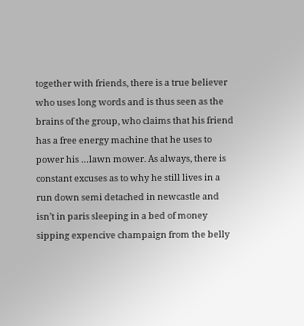together with friends, there is a true believer who uses long words and is thus seen as the brains of the group, who claims that his friend has a free energy machine that he uses to power his …lawn mower. As always, there is constant excuses as to why he still lives in a run down semi detached in newcastle and isn’t in paris sleeping in a bed of money sipping expencive champaign from the belly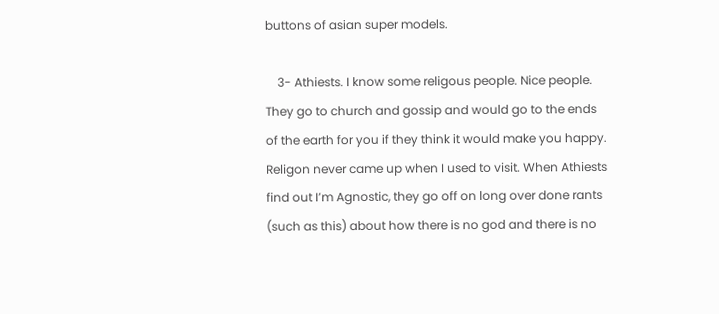buttons of asian super models.

    3- Athiests. I know some religous people. Nice people. They go to church and gossip and would go to the ends of the earth for you if they think it would make you happy. Religon never came up when I used to visit. When Athiests find out I’m Agnostic, they go off on long over done rants (such as this) about how there is no god and there is no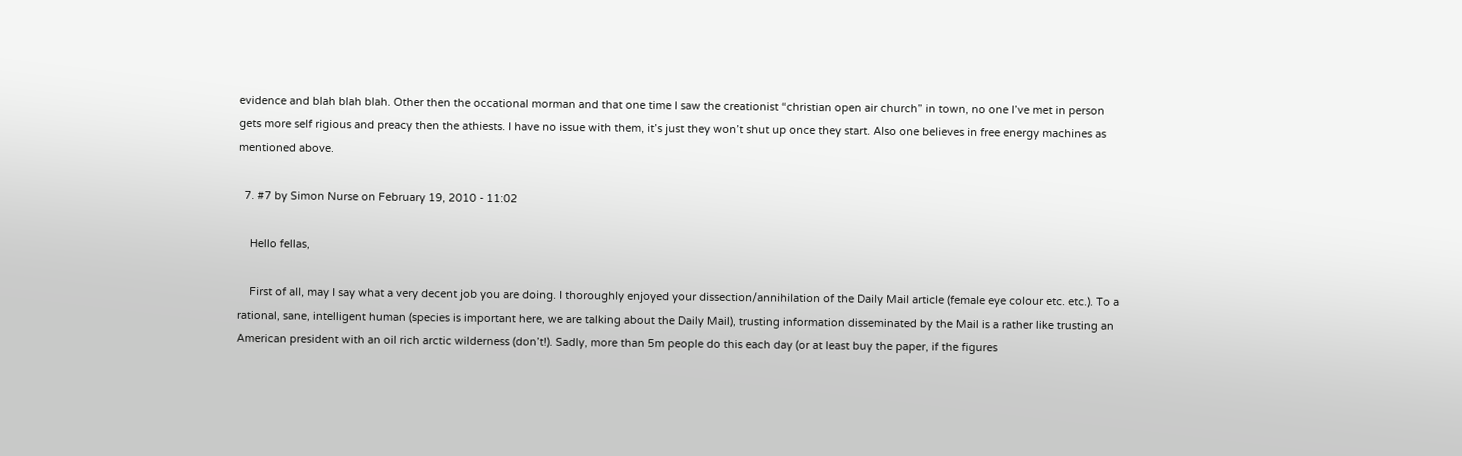evidence and blah blah blah. Other then the occational morman and that one time I saw the creationist “christian open air church” in town, no one I’ve met in person gets more self rigious and preacy then the athiests. I have no issue with them, it’s just they won’t shut up once they start. Also one believes in free energy machines as mentioned above.

  7. #7 by Simon Nurse on February 19, 2010 - 11:02

    Hello fellas,

    First of all, may I say what a very decent job you are doing. I thoroughly enjoyed your dissection/annihilation of the Daily Mail article (female eye colour etc. etc.). To a rational, sane, intelligent human (species is important here, we are talking about the Daily Mail), trusting information disseminated by the Mail is a rather like trusting an American president with an oil rich arctic wilderness (don’t!). Sadly, more than 5m people do this each day (or at least buy the paper, if the figures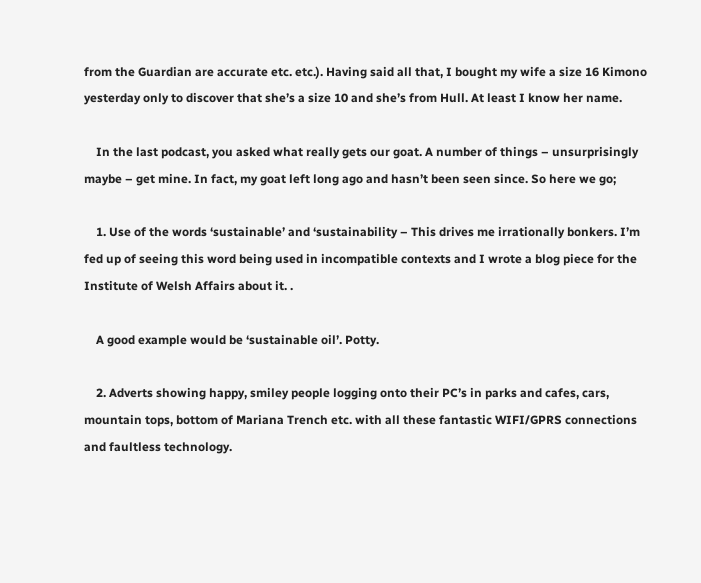from the Guardian are accurate etc. etc.). Having said all that, I bought my wife a size 16 Kimono yesterday only to discover that she’s a size 10 and she’s from Hull. At least I know her name.

    In the last podcast, you asked what really gets our goat. A number of things – unsurprisingly maybe – get mine. In fact, my goat left long ago and hasn’t been seen since. So here we go;

    1. Use of the words ‘sustainable’ and ‘sustainability – This drives me irrationally bonkers. I’m fed up of seeing this word being used in incompatible contexts and I wrote a blog piece for the Institute of Welsh Affairs about it. .

    A good example would be ‘sustainable oil’. Potty.

    2. Adverts showing happy, smiley people logging onto their PC’s in parks and cafes, cars, mountain tops, bottom of Mariana Trench etc. with all these fantastic WIFI/GPRS connections and faultless technology.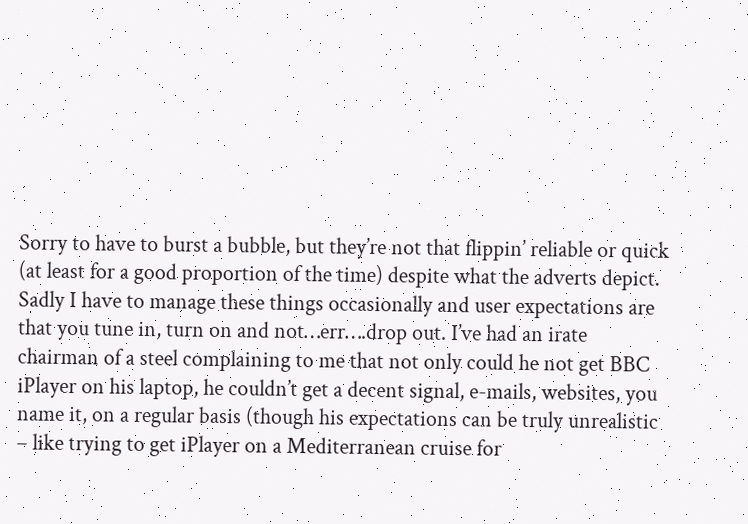Sorry to have to burst a bubble, but they’re not that flippin’ reliable or quick (at least for a good proportion of the time) despite what the adverts depict. Sadly I have to manage these things occasionally and user expectations are that you tune in, turn on and not…err….drop out. I’ve had an irate chairman of a steel complaining to me that not only could he not get BBC iPlayer on his laptop, he couldn’t get a decent signal, e-mails, websites, you name it, on a regular basis (though his expectations can be truly unrealistic – like trying to get iPlayer on a Mediterranean cruise for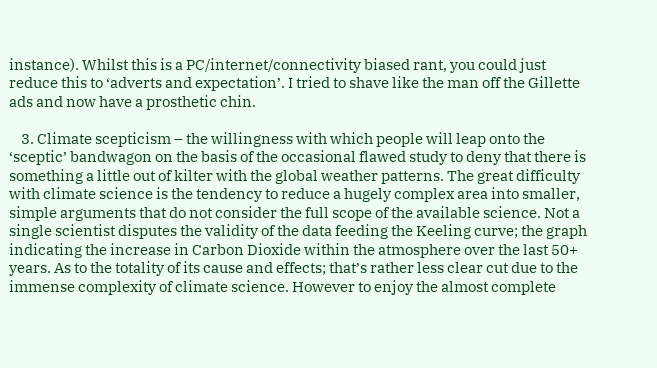instance). Whilst this is a PC/internet/connectivity biased rant, you could just reduce this to ‘adverts and expectation’. I tried to shave like the man off the Gillette ads and now have a prosthetic chin.

    3. Climate scepticism – the willingness with which people will leap onto the ‘sceptic’ bandwagon on the basis of the occasional flawed study to deny that there is something a little out of kilter with the global weather patterns. The great difficulty with climate science is the tendency to reduce a hugely complex area into smaller, simple arguments that do not consider the full scope of the available science. Not a single scientist disputes the validity of the data feeding the Keeling curve; the graph indicating the increase in Carbon Dioxide within the atmosphere over the last 50+ years. As to the totality of its cause and effects; that’s rather less clear cut due to the immense complexity of climate science. However to enjoy the almost complete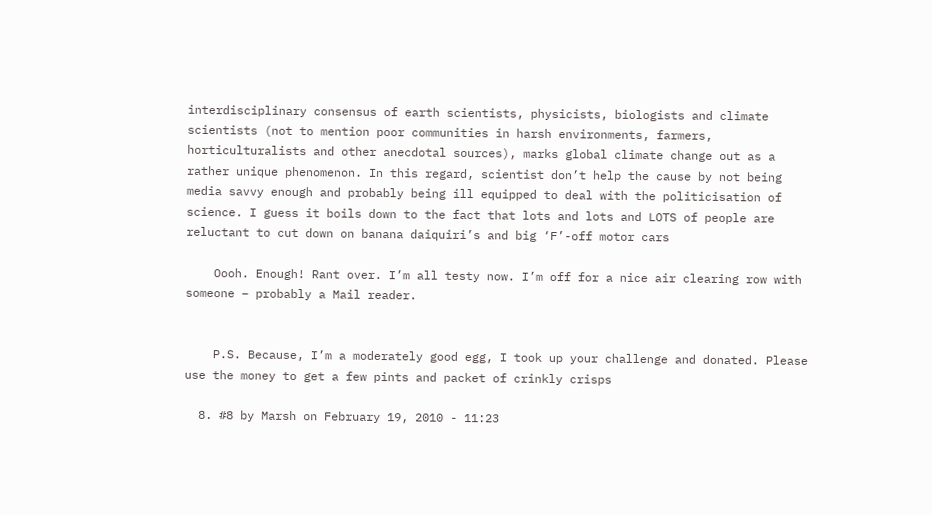interdisciplinary consensus of earth scientists, physicists, biologists and climate scientists (not to mention poor communities in harsh environments, farmers, horticulturalists and other anecdotal sources), marks global climate change out as a rather unique phenomenon. In this regard, scientist don’t help the cause by not being media savvy enough and probably being ill equipped to deal with the politicisation of science. I guess it boils down to the fact that lots and lots and LOTS of people are reluctant to cut down on banana daiquiri’s and big ‘F’-off motor cars

    Oooh. Enough! Rant over. I’m all testy now. I’m off for a nice air clearing row with someone – probably a Mail reader.


    P.S. Because, I’m a moderately good egg, I took up your challenge and donated. Please use the money to get a few pints and packet of crinkly crisps

  8. #8 by Marsh on February 19, 2010 - 11:23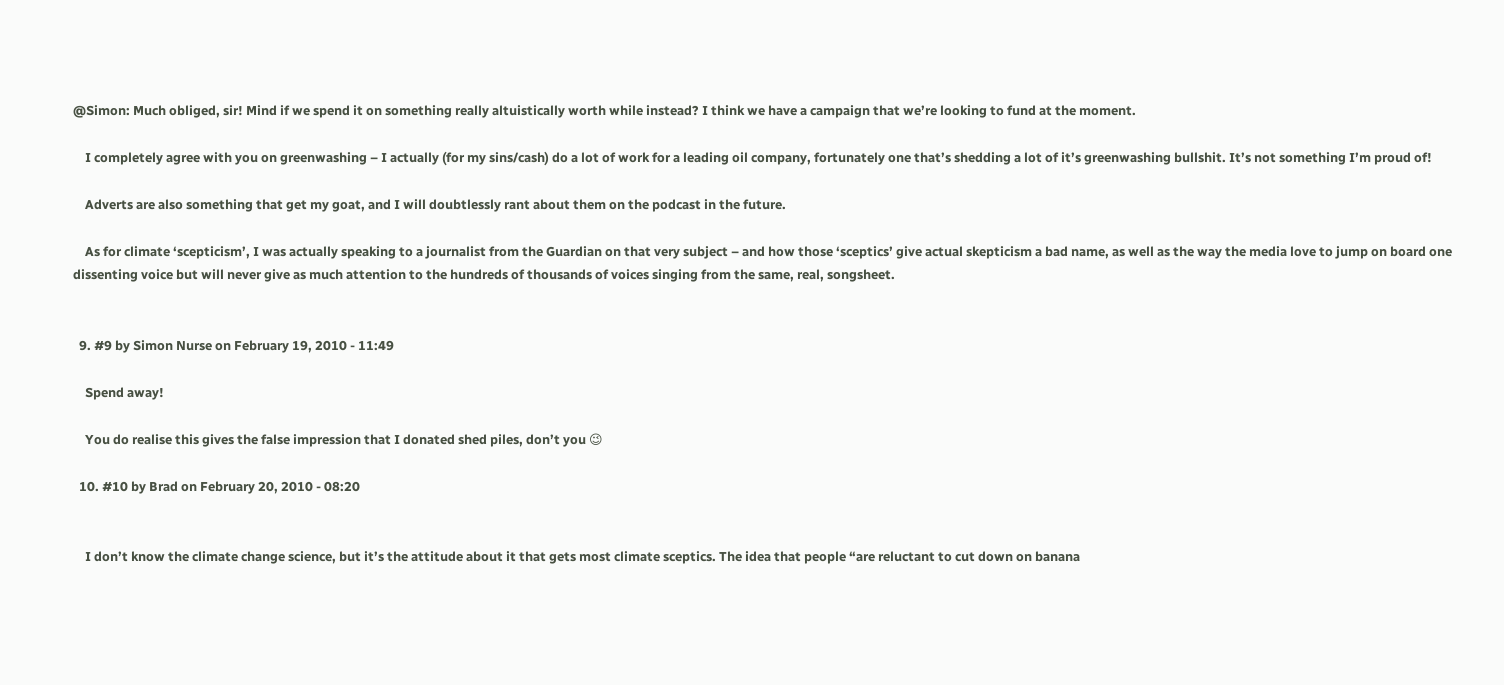@Simon: Much obliged, sir! Mind if we spend it on something really altuistically worth while instead? I think we have a campaign that we’re looking to fund at the moment.

    I completely agree with you on greenwashing – I actually (for my sins/cash) do a lot of work for a leading oil company, fortunately one that’s shedding a lot of it’s greenwashing bullshit. It’s not something I’m proud of!

    Adverts are also something that get my goat, and I will doubtlessly rant about them on the podcast in the future.

    As for climate ‘scepticism’, I was actually speaking to a journalist from the Guardian on that very subject – and how those ‘sceptics’ give actual skepticism a bad name, as well as the way the media love to jump on board one dissenting voice but will never give as much attention to the hundreds of thousands of voices singing from the same, real, songsheet.


  9. #9 by Simon Nurse on February 19, 2010 - 11:49

    Spend away!

    You do realise this gives the false impression that I donated shed piles, don’t you 😉

  10. #10 by Brad on February 20, 2010 - 08:20


    I don’t know the climate change science, but it’s the attitude about it that gets most climate sceptics. The idea that people “are reluctant to cut down on banana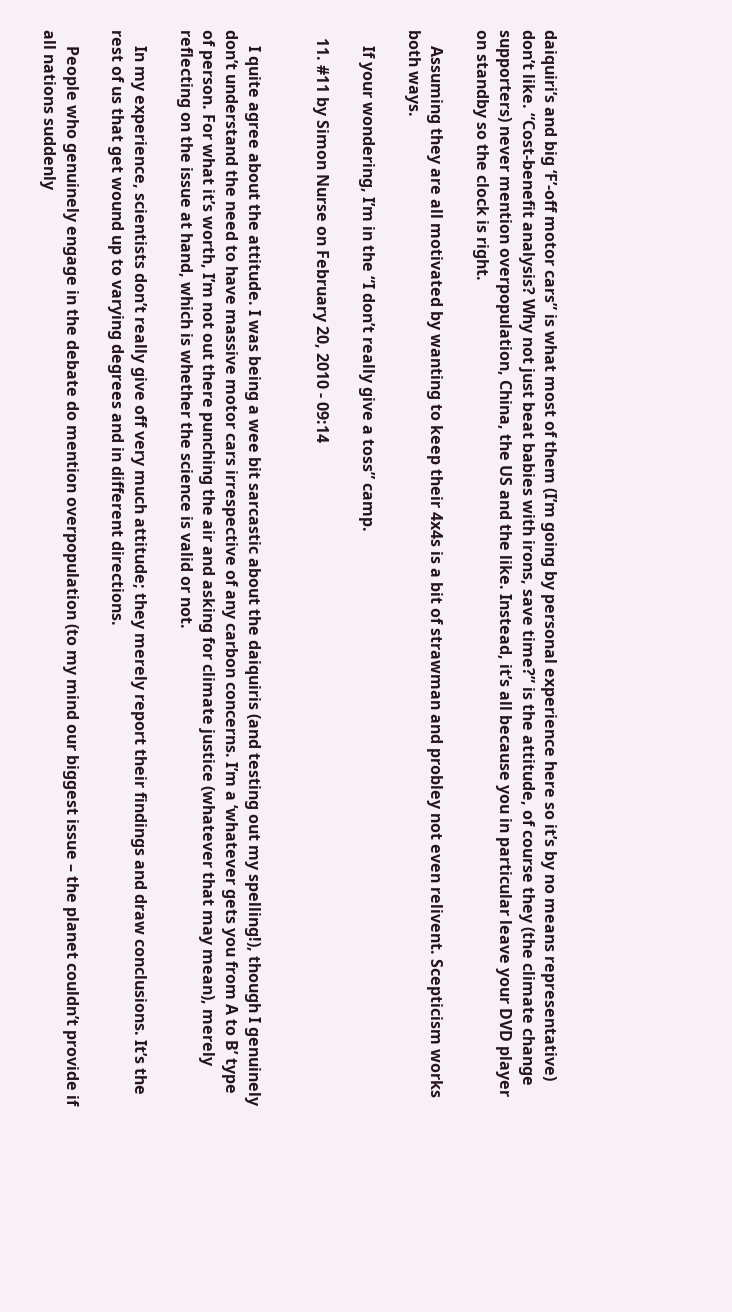daiquiri’s and big ‘F’-off motor cars” is what most of them (I’m going by personal experience here so it’s by no means representative) don’t like. “Cost-benefit analysis? Why not just beat babies with irons, save time?” is the attitude, of course they (the climate change supporters) never mention overpopulation, China, the US and the like. Instead, it’s all because you in particular leave your DVD player on standby so the clock is right.

    Assuming they are all motivated by wanting to keep their 4x4s is a bit of strawman and probley not even relivent. Scepticism works both ways.

    If your wondering, I’m in the “I don’t really give a toss” camp.

  11. #11 by Simon Nurse on February 20, 2010 - 09:14


    I quite agree about the attitude. I was being a wee bit sarcastic about the daiquiris (and testing out my spelling!), though I genuinely don’t understand the need to have massive motor cars irrespective of any carbon concerns. I’m a ‘whatever gets you from A to B’ type of person. For what it’s worth, I’m not out there punching the air and asking for climate justice (whatever that may mean), merely reflecting on the issue at hand, which is whether the science is valid or not.

    In my experience, scientists don’t really give off very much attitude; they merely report their findings and draw conclusions. It’s the rest of us that get wound up to varying degrees and in different directions.

    People who genuinely engage in the debate do mention overpopulation (to my mind our biggest issue – the planet couldn’t provide if all nations suddenly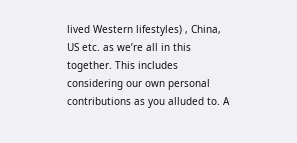lived Western lifestyles) , China, US etc. as we’re all in this together. This includes considering our own personal contributions as you alluded to. A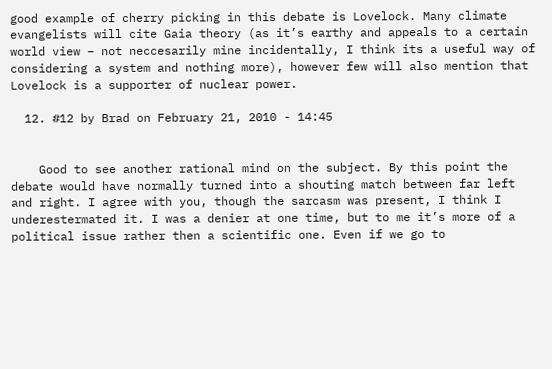good example of cherry picking in this debate is Lovelock. Many climate evangelists will cite Gaia theory (as it’s earthy and appeals to a certain world view – not neccesarily mine incidentally, I think its a useful way of considering a system and nothing more), however few will also mention that Lovelock is a supporter of nuclear power.

  12. #12 by Brad on February 21, 2010 - 14:45


    Good to see another rational mind on the subject. By this point the debate would have normally turned into a shouting match between far left and right. I agree with you, though the sarcasm was present, I think I underestermated it. I was a denier at one time, but to me it’s more of a political issue rather then a scientific one. Even if we go to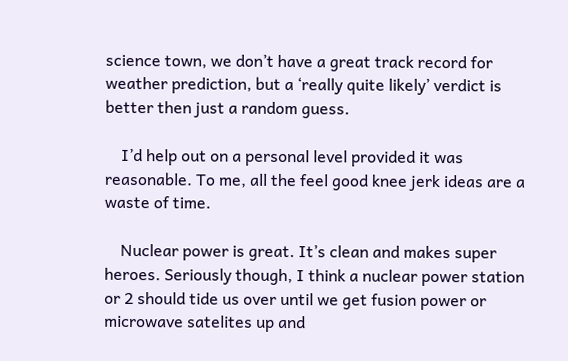science town, we don’t have a great track record for weather prediction, but a ‘really quite likely’ verdict is better then just a random guess.

    I’d help out on a personal level provided it was reasonable. To me, all the feel good knee jerk ideas are a waste of time.

    Nuclear power is great. It’s clean and makes super heroes. Seriously though, I think a nuclear power station or 2 should tide us over until we get fusion power or microwave satelites up and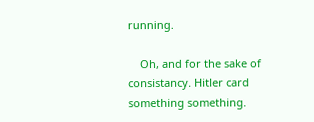running.

    Oh, and for the sake of consistancy. Hitler card something something.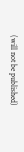(will not be published)